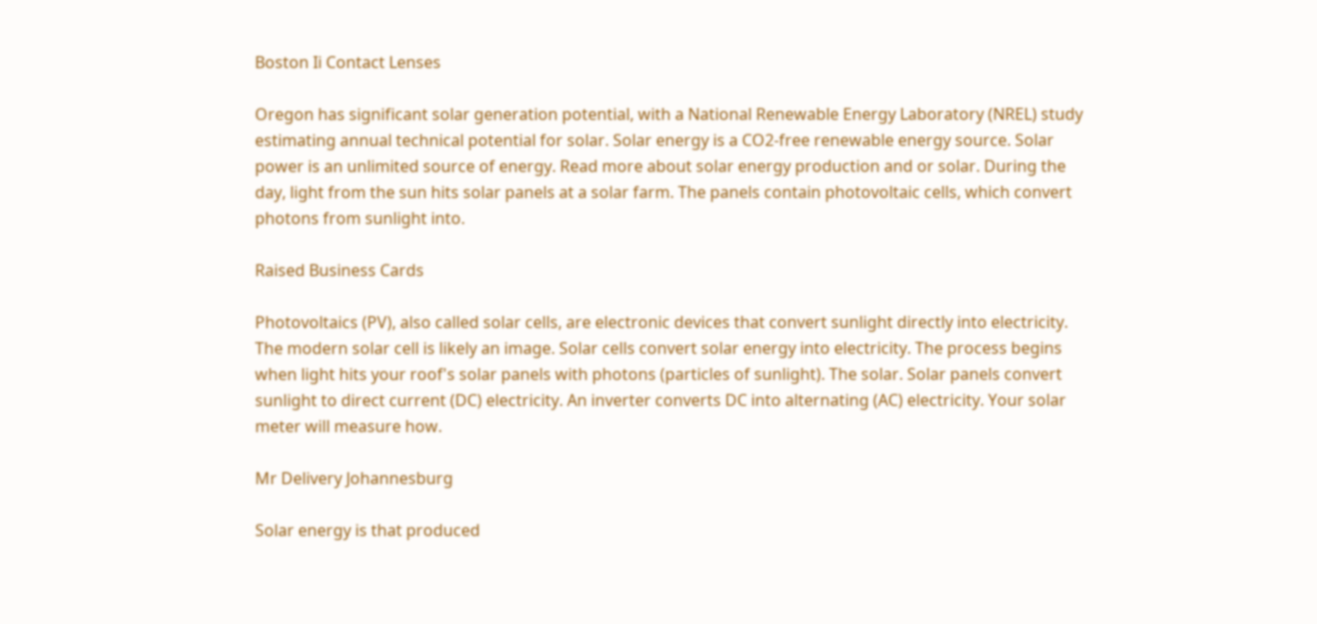Boston Ii Contact Lenses

Oregon has significant solar generation potential, with a National Renewable Energy Laboratory (NREL) study estimating annual technical potential for solar. Solar energy is a CO2-free renewable energy source. Solar power is an unlimited source of energy. Read more about solar energy production and or solar. During the day, light from the sun hits solar panels at a solar farm. The panels contain photovoltaic cells, which convert photons from sunlight into.

Raised Business Cards

Photovoltaics (PV), also called solar cells, are electronic devices that convert sunlight directly into electricity. The modern solar cell is likely an image. Solar cells convert solar energy into electricity. The process begins when light hits your roof's solar panels with photons (particles of sunlight). The solar. Solar panels convert sunlight to direct current (DC) electricity. An inverter converts DC into alternating (AC) electricity. Your solar meter will measure how.

Mr Delivery Johannesburg

Solar energy is that produced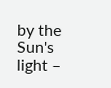by the Sun's light –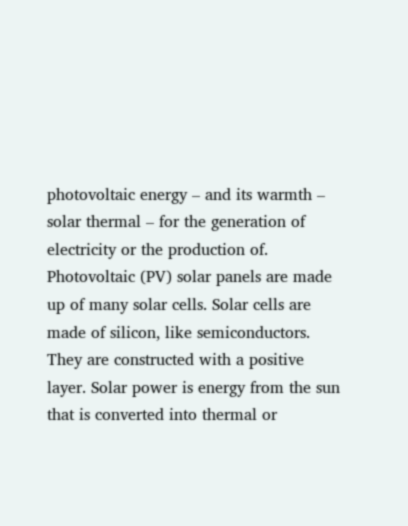photovoltaic energy – and its warmth – solar thermal – for the generation of electricity or the production of. Photovoltaic (PV) solar panels are made up of many solar cells. Solar cells are made of silicon, like semiconductors. They are constructed with a positive layer. Solar power is energy from the sun that is converted into thermal or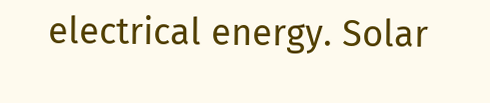electrical energy. Solar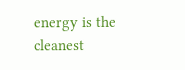energy is the cleanest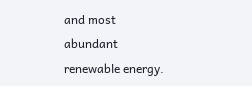and most abundant renewable energy.